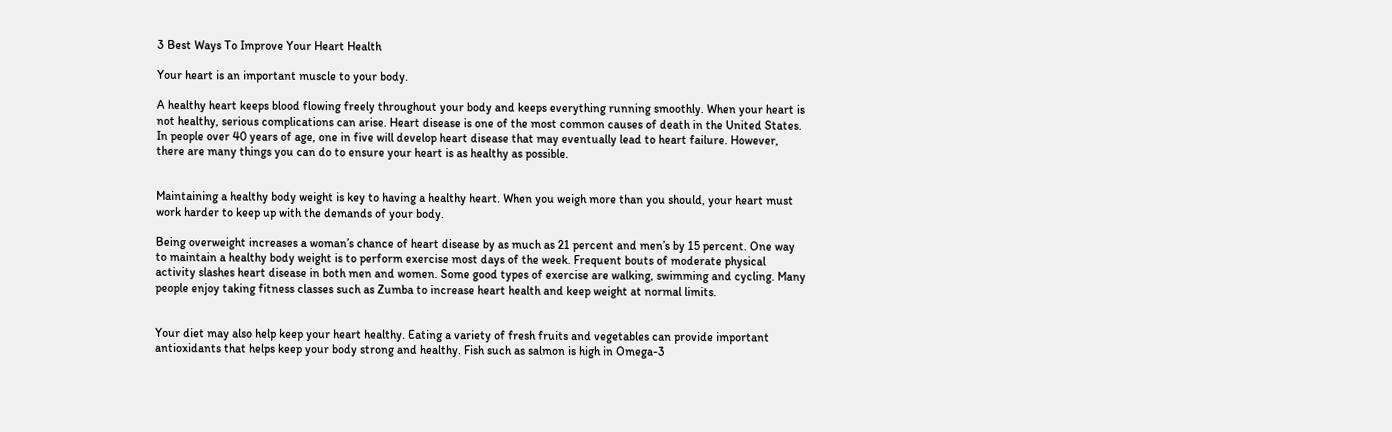3 Best Ways To Improve Your Heart Health

Your heart is an important muscle to your body.

A healthy heart keeps blood flowing freely throughout your body and keeps everything running smoothly. When your heart is not healthy, serious complications can arise. Heart disease is one of the most common causes of death in the United States. In people over 40 years of age, one in five will develop heart disease that may eventually lead to heart failure. However, there are many things you can do to ensure your heart is as healthy as possible.


Maintaining a healthy body weight is key to having a healthy heart. When you weigh more than you should, your heart must work harder to keep up with the demands of your body.

Being overweight increases a woman’s chance of heart disease by as much as 21 percent and men’s by 15 percent. One way to maintain a healthy body weight is to perform exercise most days of the week. Frequent bouts of moderate physical activity slashes heart disease in both men and women. Some good types of exercise are walking, swimming and cycling. Many people enjoy taking fitness classes such as Zumba to increase heart health and keep weight at normal limits.


Your diet may also help keep your heart healthy. Eating a variety of fresh fruits and vegetables can provide important antioxidants that helps keep your body strong and healthy. Fish such as salmon is high in Omega-3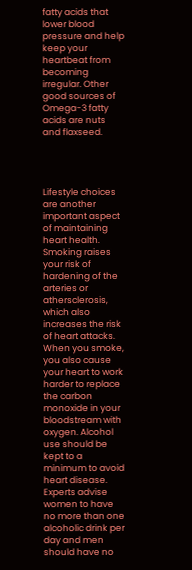fatty acids that lower blood pressure and help keep your heartbeat from becoming irregular. Other good sources of Omega-3 fatty acids are nuts and flaxseed.




Lifestyle choices are another important aspect of maintaining heart health. Smoking raises your risk of hardening of the arteries or athersclerosis, which also increases the risk of heart attacks. When you smoke, you also cause your heart to work harder to replace the carbon monoxide in your bloodstream with oxygen. Alcohol use should be kept to a minimum to avoid heart disease. Experts advise women to have no more than one alcoholic drink per day and men should have no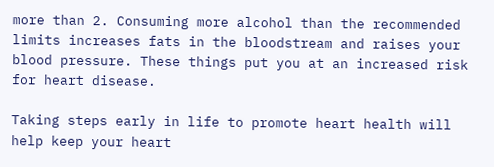more than 2. Consuming more alcohol than the recommended limits increases fats in the bloodstream and raises your blood pressure. These things put you at an increased risk for heart disease.

Taking steps early in life to promote heart health will help keep your heart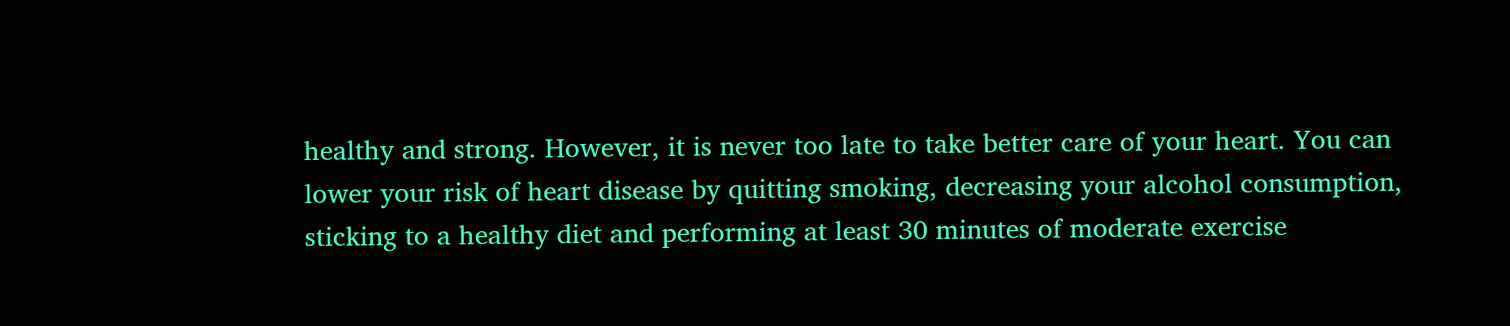healthy and strong. However, it is never too late to take better care of your heart. You can lower your risk of heart disease by quitting smoking, decreasing your alcohol consumption, sticking to a healthy diet and performing at least 30 minutes of moderate exercise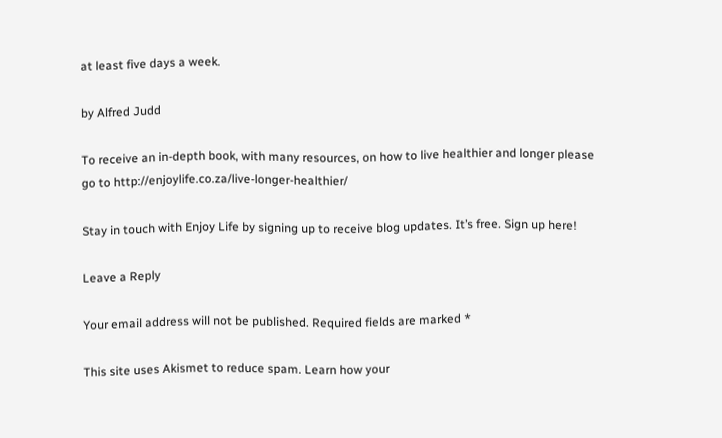at least five days a week.

by Alfred Judd

To receive an in-depth book, with many resources, on how to live healthier and longer please go to http://enjoylife.co.za/live-longer-healthier/

Stay in touch with Enjoy Life by signing up to receive blog updates. It’s free. Sign up here!

Leave a Reply

Your email address will not be published. Required fields are marked *

This site uses Akismet to reduce spam. Learn how your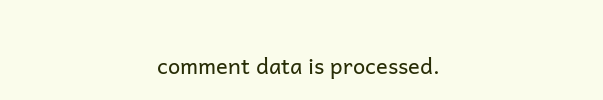comment data is processed.